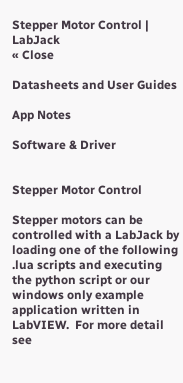Stepper Motor Control | LabJack
« Close

Datasheets and User Guides

App Notes

Software & Driver


Stepper Motor Control

Stepper motors can be controlled with a LabJack by loading one of the following .lua scripts and executing the python script or our windows only example application written in LabVIEW.  For more detail see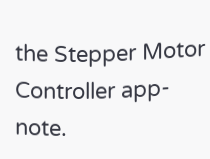the Stepper Motor Controller app-note.